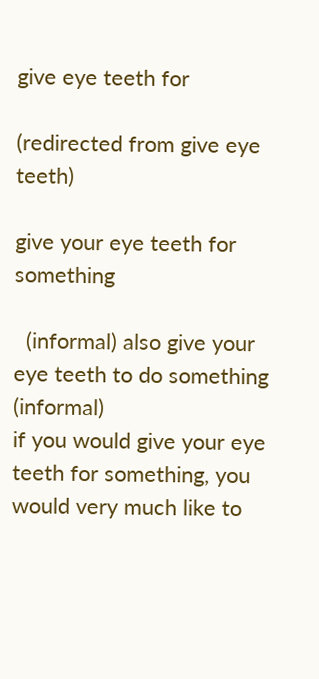give eye teeth for

(redirected from give eye teeth)

give your eye teeth for something

  (informal) also give your eye teeth to do something (informal)
if you would give your eye teeth for something, you would very much like to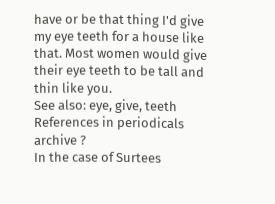have or be that thing I'd give my eye teeth for a house like that. Most women would give their eye teeth to be tall and thin like you.
See also: eye, give, teeth
References in periodicals archive ?
In the case of Surtees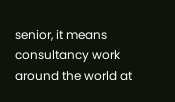senior, it means consultancy work around the world at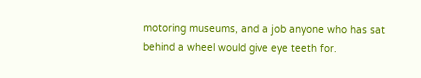motoring museums, and a job anyone who has sat behind a wheel would give eye teeth for.